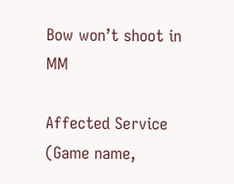Bow won’t shoot in MM

Affected Service (Game name,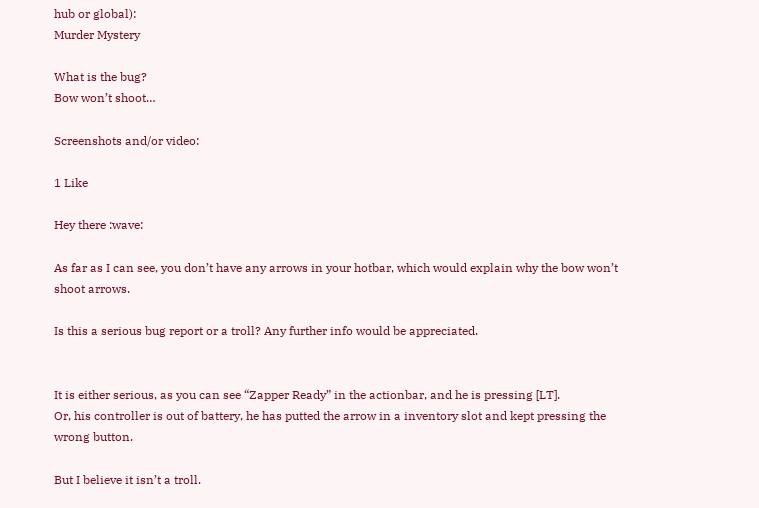hub or global):
Murder Mystery

What is the bug?
Bow won’t shoot…

Screenshots and/or video:

1 Like

Hey there :wave:

As far as I can see, you don’t have any arrows in your hotbar, which would explain why the bow won’t shoot arrows.

Is this a serious bug report or a troll? Any further info would be appreciated.


It is either serious, as you can see “Zapper Ready” in the actionbar, and he is pressing [LT].
Or, his controller is out of battery, he has putted the arrow in a inventory slot and kept pressing the wrong button.

But I believe it isn’t a troll.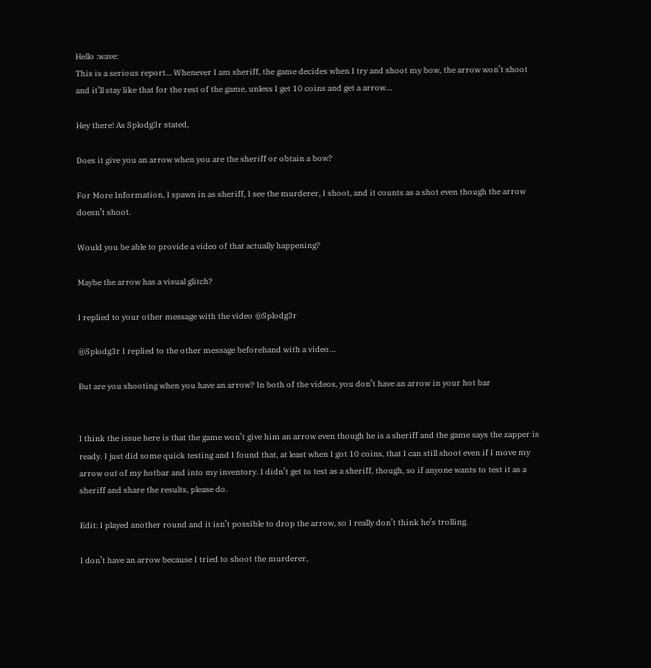Hello :wave:
This is a serious report… Whenever I am sheriff, the game decides when I try and shoot my bow, the arrow won’t shoot and it’ll stay like that for the rest of the game, unless I get 10 coins and get a arrow…

Hey there! As Splodg3r stated,

Does it give you an arrow when you are the sheriff or obtain a bow?

For More Information, I spawn in as sheriff, I see the murderer, I shoot, and it counts as a shot even though the arrow doesn’t shoot.

Would you be able to provide a video of that actually happening?

Maybe the arrow has a visual glitch?

I replied to your other message with the video @Splodg3r

@Splodg3r I replied to the other message beforehand with a video…

But are you shooting when you have an arrow? In both of the videos, you don’t have an arrow in your hot bar


I think the issue here is that the game won’t give him an arrow even though he is a sheriff and the game says the zapper is ready. I just did some quick testing and I found that, at least when I got 10 coins, that I can still shoot even if I move my arrow out of my hotbar and into my inventory. I didn’t get to test as a sheriff, though, so if anyone wants to test it as a sheriff and share the results, please do.

Edit: I played another round and it isn’t possible to drop the arrow, so I really don’t think he’s trolling.

I don’t have an arrow because I tried to shoot the murderer,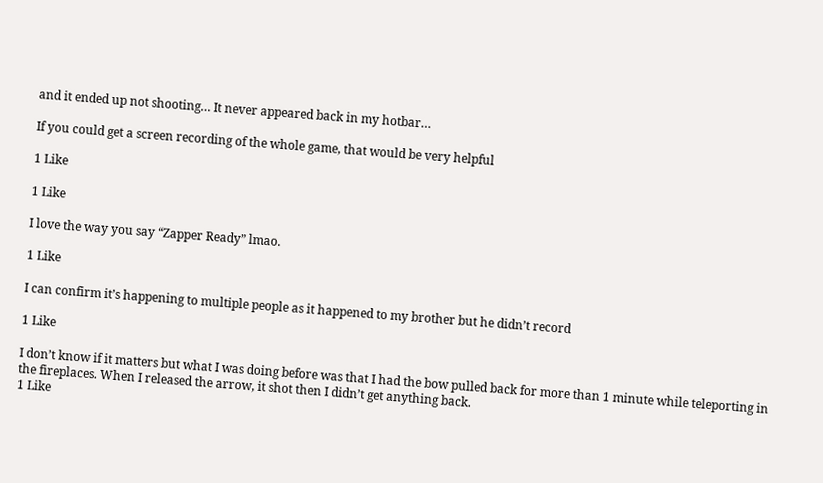and it ended up not shooting… It never appeared back in my hotbar…

If you could get a screen recording of the whole game, that would be very helpful

1 Like

1 Like

I love the way you say “Zapper Ready” lmao.

1 Like

I can confirm it’s happening to multiple people as it happened to my brother but he didn’t record

1 Like

I don’t know if it matters but what I was doing before was that I had the bow pulled back for more than 1 minute while teleporting in the fireplaces. When I released the arrow, it shot then I didn’t get anything back.
1 Like